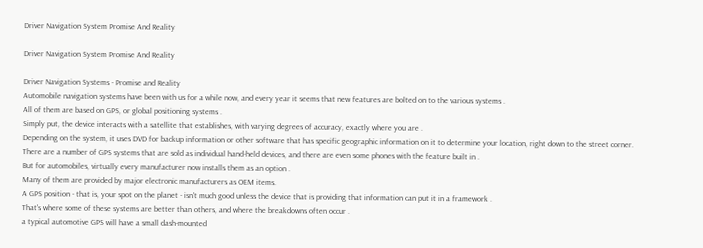Driver Navigation System Promise And Reality

Driver Navigation System Promise And Reality

Driver Navigation Systems - Promise and Reality
Automobile navigation systems have been with us for a while now, and every year it seems that new features are bolted on to the various systems .
All of them are based on GPS, or global positioning systems .
Simply put, the device interacts with a satellite that establishes, with varying degrees of accuracy, exactly where you are .
Depending on the system, it uses DVD for backup information or other software that has specific geographic information on it to determine your location, right down to the street corner.
There are a number of GPS systems that are sold as individual hand-held devices, and there are even some phones with the feature built in .
But for automobiles, virtually every manufacturer now installs them as an option .
Many of them are provided by major electronic manufacturers as OEM items.
A GPS position - that is, your spot on the planet - isn't much good unless the device that is providing that information can put it in a framework .
That's where some of these systems are better than others, and where the breakdowns often occur .
a typical automotive GPS will have a small dash-mounted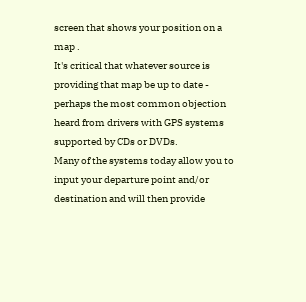screen that shows your position on a map .
It's critical that whatever source is providing that map be up to date - perhaps the most common objection heard from drivers with GPS systems supported by CDs or DVDs.
Many of the systems today allow you to input your departure point and/or destination and will then provide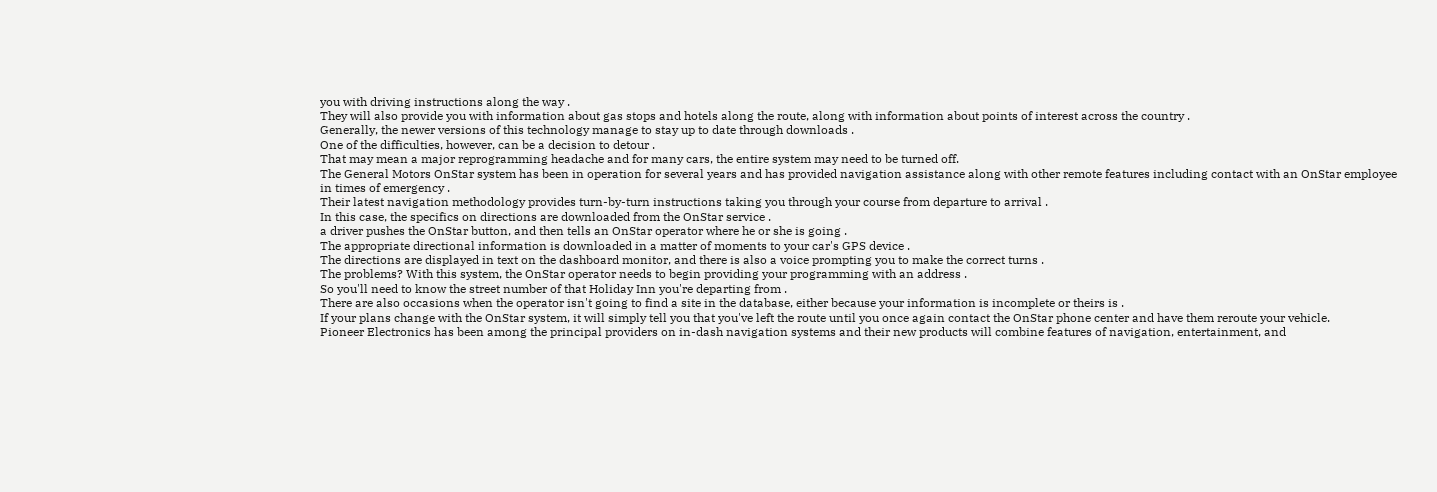you with driving instructions along the way .
They will also provide you with information about gas stops and hotels along the route, along with information about points of interest across the country .
Generally, the newer versions of this technology manage to stay up to date through downloads .
One of the difficulties, however, can be a decision to detour .
That may mean a major reprogramming headache and for many cars, the entire system may need to be turned off.
The General Motors OnStar system has been in operation for several years and has provided navigation assistance along with other remote features including contact with an OnStar employee in times of emergency .
Their latest navigation methodology provides turn-by-turn instructions taking you through your course from departure to arrival .
In this case, the specifics on directions are downloaded from the OnStar service .
a driver pushes the OnStar button, and then tells an OnStar operator where he or she is going .
The appropriate directional information is downloaded in a matter of moments to your car's GPS device .
The directions are displayed in text on the dashboard monitor, and there is also a voice prompting you to make the correct turns .
The problems? With this system, the OnStar operator needs to begin providing your programming with an address .
So you'll need to know the street number of that Holiday Inn you're departing from .
There are also occasions when the operator isn't going to find a site in the database, either because your information is incomplete or theirs is .
If your plans change with the OnStar system, it will simply tell you that you've left the route until you once again contact the OnStar phone center and have them reroute your vehicle.
Pioneer Electronics has been among the principal providers on in-dash navigation systems and their new products will combine features of navigation, entertainment, and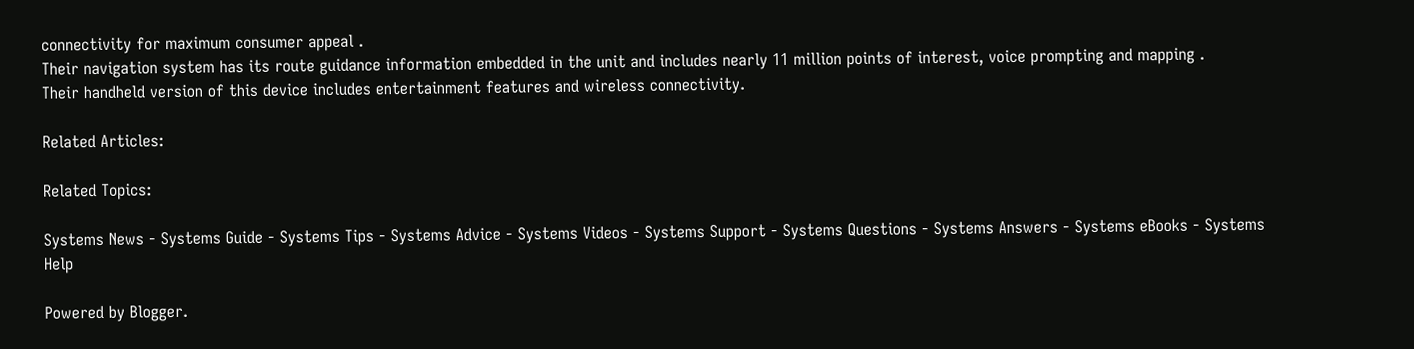connectivity for maximum consumer appeal .
Their navigation system has its route guidance information embedded in the unit and includes nearly 11 million points of interest, voice prompting and mapping .
Their handheld version of this device includes entertainment features and wireless connectivity.

Related Articles:

Related Topics:

Systems News - Systems Guide - Systems Tips - Systems Advice - Systems Videos - Systems Support - Systems Questions - Systems Answers - Systems eBooks - Systems Help

Powered by Blogger.